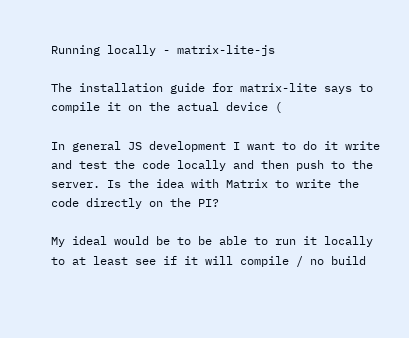Running locally - matrix-lite-js

The installation guide for matrix-lite says to compile it on the actual device (

In general JS development I want to do it write and test the code locally and then push to the server. Is the idea with Matrix to write the code directly on the PI?

My ideal would be to be able to run it locally to at least see if it will compile / no build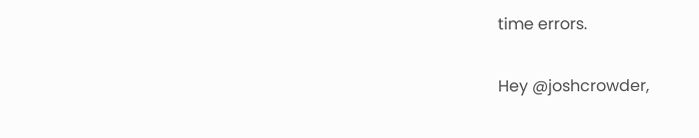time errors.

Hey @joshcrowder,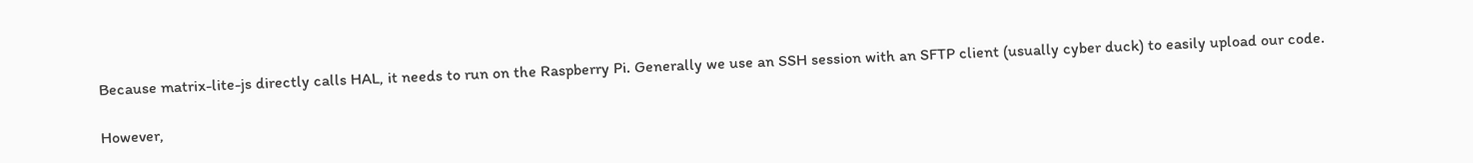Because matrix-lite-js directly calls HAL, it needs to run on the Raspberry Pi. Generally we use an SSH session with an SFTP client (usually cyber duck) to easily upload our code.

However,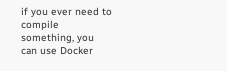if you ever need to compile something, you can use Docker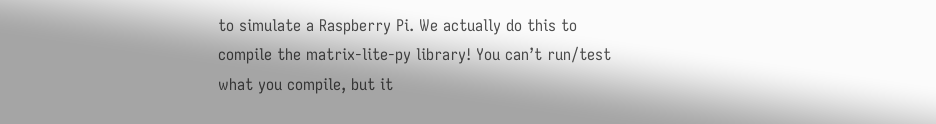to simulate a Raspberry Pi. We actually do this to compile the matrix-lite-py library! You can’t run/test what you compile, but it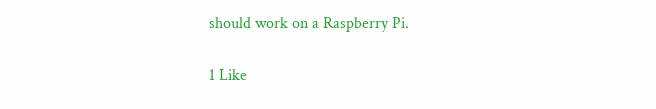should work on a Raspberry Pi.

1 Like